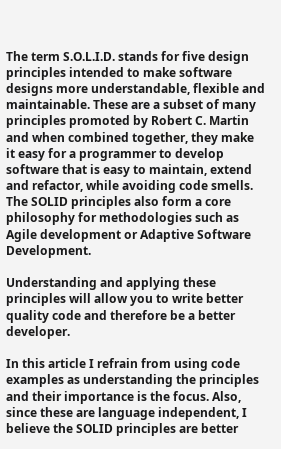The term S.O.L.I.D. stands for five design principles intended to make software designs more understandable, flexible and maintainable. These are a subset of many principles promoted by Robert C. Martin and when combined together, they make it easy for a programmer to develop software that is easy to maintain, extend and refactor, while avoiding code smells. The SOLID principles also form a core philosophy for methodologies such as Agile development or Adaptive Software Development.

Understanding and applying these principles will allow you to write better quality code and therefore be a better developer.

In this article I refrain from using code examples as understanding the principles and their importance is the focus. Also, since these are language independent, I believe the SOLID principles are better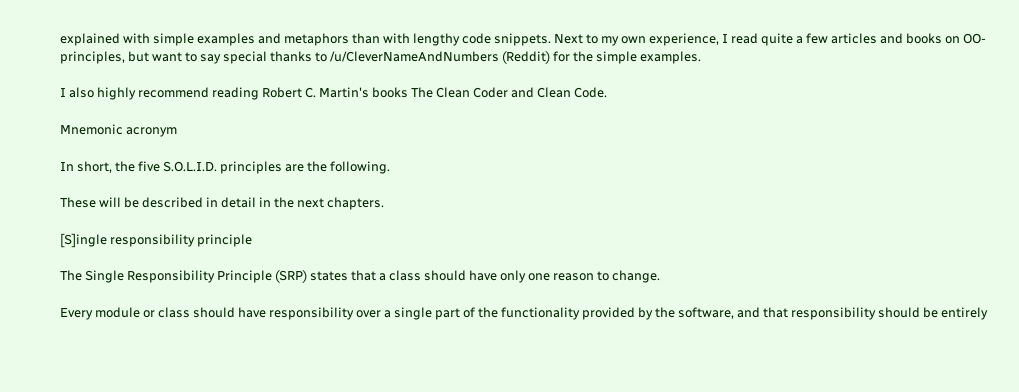explained with simple examples and metaphors than with lengthy code snippets. Next to my own experience, I read quite a few articles and books on OO-principles, but want to say special thanks to /u/CleverNameAndNumbers (Reddit) for the simple examples.

I also highly recommend reading Robert C. Martin's books The Clean Coder and Clean Code.

Mnemonic acronym

In short, the five S.O.L.I.D. principles are the following.

These will be described in detail in the next chapters.

[S]ingle responsibility principle

The Single Responsibility Principle (SRP) states that a class should have only one reason to change.

Every module or class should have responsibility over a single part of the functionality provided by the software, and that responsibility should be entirely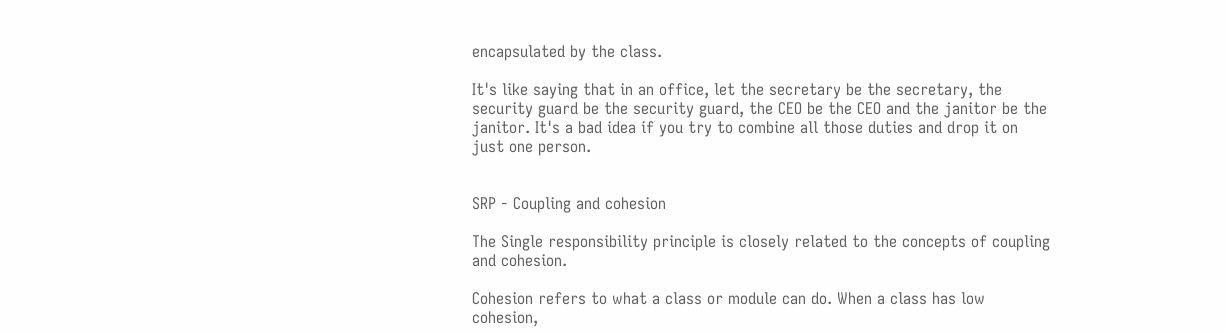encapsulated by the class.

It's like saying that in an office, let the secretary be the secretary, the security guard be the security guard, the CEO be the CEO and the janitor be the janitor. It's a bad idea if you try to combine all those duties and drop it on just one person.


SRP - Coupling and cohesion

The Single responsibility principle is closely related to the concepts of coupling and cohesion.

Cohesion refers to what a class or module can do. When a class has low cohesion,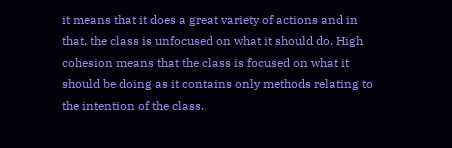it means that it does a great variety of actions and in that, the class is unfocused on what it should do. High cohesion means that the class is focused on what it should be doing as it contains only methods relating to the intention of the class.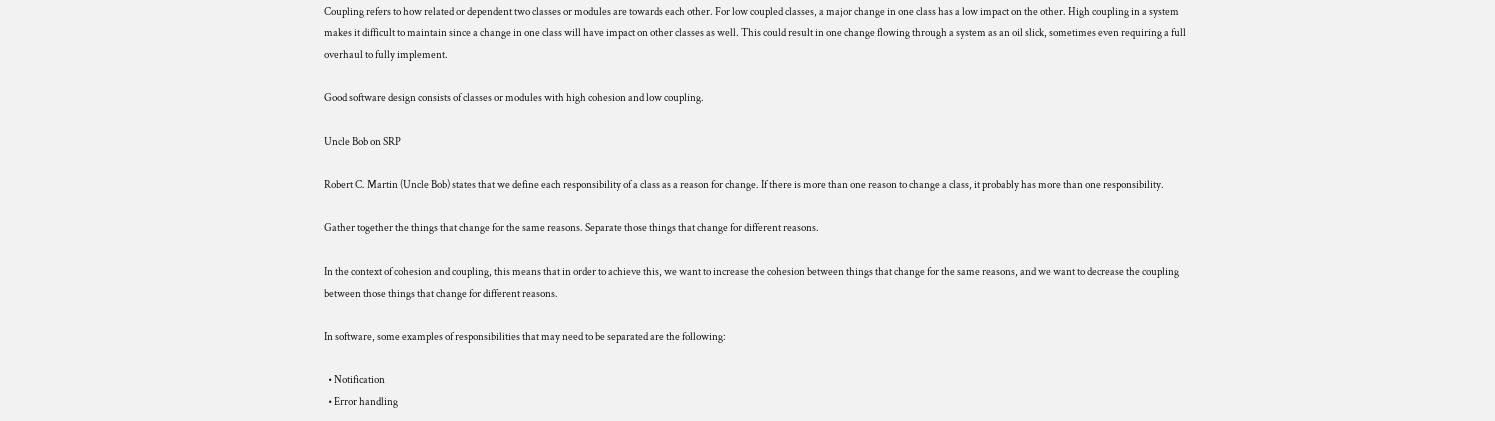Coupling refers to how related or dependent two classes or modules are towards each other. For low coupled classes, a major change in one class has a low impact on the other. High coupling in a system makes it difficult to maintain since a change in one class will have impact on other classes as well. This could result in one change flowing through a system as an oil slick, sometimes even requiring a full overhaul to fully implement.

Good software design consists of classes or modules with high cohesion and low coupling.

Uncle Bob on SRP

Robert C. Martin (Uncle Bob) states that we define each responsibility of a class as a reason for change. If there is more than one reason to change a class, it probably has more than one responsibility.

Gather together the things that change for the same reasons. Separate those things that change for different reasons.

In the context of cohesion and coupling, this means that in order to achieve this, we want to increase the cohesion between things that change for the same reasons, and we want to decrease the coupling between those things that change for different reasons.

In software, some examples of responsibilities that may need to be separated are the following:

  • Notification
  • Error handling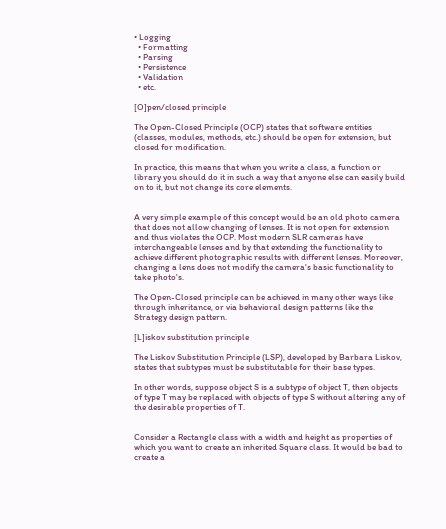• Logging
  • Formatting
  • Parsing
  • Persistence
  • Validation
  • etc.

[O]pen/closed principle

The Open-Closed Principle (OCP) states that software entities (classes, modules, methods, etc.) should be open for extension, but closed for modification.

In practice, this means that when you write a class, a function or library you should do it in such a way that anyone else can easily build on to it, but not change its core elements.


A very simple example of this concept would be an old photo camera that does not allow changing of lenses. It is not open for extension and thus violates the OCP. Most modern SLR cameras have interchangeable lenses and by that extending the functionality to achieve different photographic results with different lenses. Moreover, changing a lens does not modify the camera's basic functionality to take photo's.

The Open-Closed principle can be achieved in many other ways like through inheritance, or via behavioral design patterns like the Strategy design pattern.

[L]iskov substitution principle

The Liskov Substitution Principle (LSP), developed by Barbara Liskov, states that subtypes must be substitutable for their base types.

In other words, suppose object S is a subtype of object T, then objects of type T may be replaced with objects of type S without altering any of the desirable properties of T.


Consider a Rectangle class with a width and height as properties of which you want to create an inherited Square class. It would be bad to create a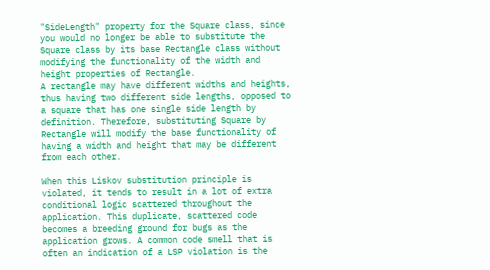"SideLength" property for the Square class, since you would no longer be able to substitute the Square class by its base Rectangle class without modifying the functionality of the width and height properties of Rectangle.
A rectangle may have different widths and heights, thus having two different side lengths, opposed to a square that has one single side length by definition. Therefore, substituting Square by Rectangle will modify the base functionality of having a width and height that may be different from each other.

When this Liskov substitution principle is violated, it tends to result in a lot of extra conditional logic scattered throughout the application. This duplicate, scattered code becomes a breeding ground for bugs as the application grows. A common code smell that is often an indication of a LSP violation is the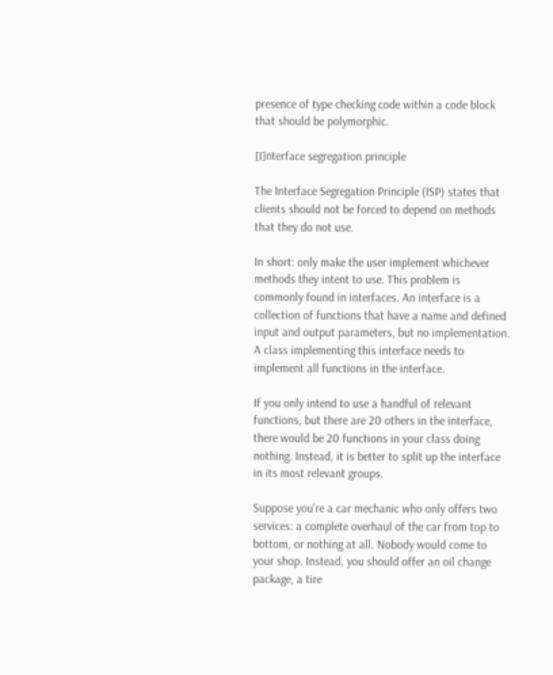presence of type checking code within a code block that should be polymorphic.

[I]nterface segregation principle

The Interface Segregation Principle (ISP) states that clients should not be forced to depend on methods that they do not use.

In short: only make the user implement whichever methods they intent to use. This problem is commonly found in interfaces. An interface is a collection of functions that have a name and defined input and output parameters, but no implementation. A class implementing this interface needs to implement all functions in the interface.

If you only intend to use a handful of relevant functions, but there are 20 others in the interface, there would be 20 functions in your class doing nothing. Instead, it is better to split up the interface in its most relevant groups.

Suppose you're a car mechanic who only offers two services: a complete overhaul of the car from top to bottom, or nothing at all. Nobody would come to your shop. Instead, you should offer an oil change package, a tire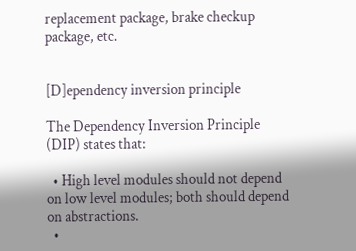replacement package, brake checkup package, etc.


[D]ependency inversion principle

The Dependency Inversion Principle (DIP) states that:

  • High level modules should not depend on low level modules; both should depend on abstractions.
  •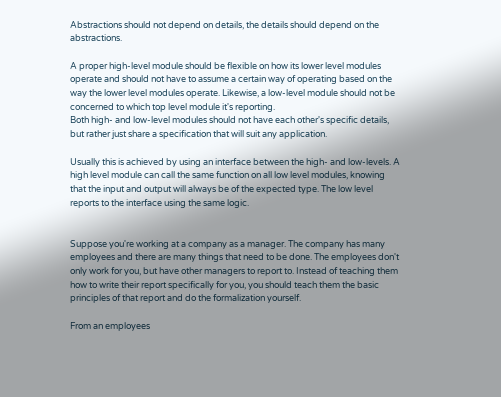Abstractions should not depend on details, the details should depend on the abstractions.

A proper high-level module should be flexible on how its lower level modules operate and should not have to assume a certain way of operating based on the way the lower level modules operate. Likewise, a low-level module should not be concerned to which top level module it's reporting.
Both high- and low-level modules should not have each other's specific details, but rather just share a specification that will suit any application.

Usually this is achieved by using an interface between the high- and low-levels. A high level module can call the same function on all low level modules, knowing that the input and output will always be of the expected type. The low level reports to the interface using the same logic.


Suppose you're working at a company as a manager. The company has many employees and there are many things that need to be done. The employees don't only work for you, but have other managers to report to. Instead of teaching them how to write their report specifically for you, you should teach them the basic principles of that report and do the formalization yourself.

From an employees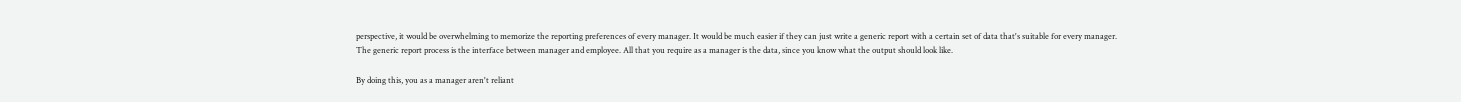perspective, it would be overwhelming to memorize the reporting preferences of every manager. It would be much easier if they can just write a generic report with a certain set of data that's suitable for every manager.
The generic report process is the interface between manager and employee. All that you require as a manager is the data, since you know what the output should look like.

By doing this, you as a manager aren't reliant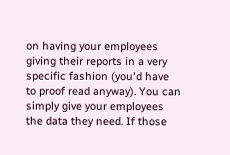on having your employees giving their reports in a very specific fashion (you'd have to proof read anyway). You can simply give your employees the data they need. If those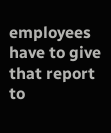employees have to give that report to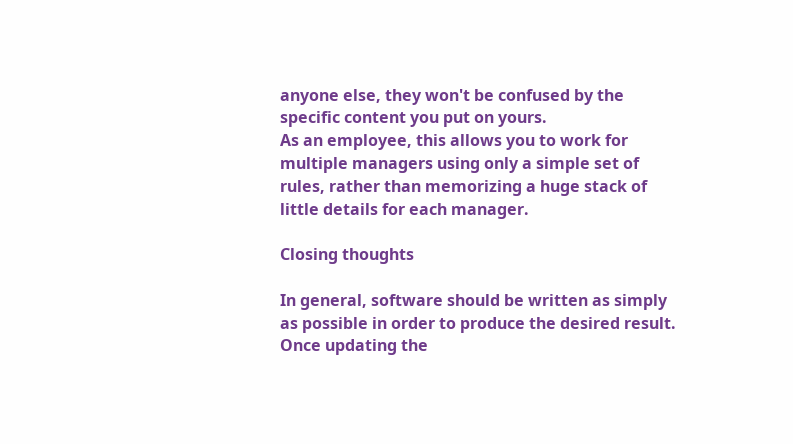anyone else, they won't be confused by the specific content you put on yours.
As an employee, this allows you to work for multiple managers using only a simple set of rules, rather than memorizing a huge stack of little details for each manager.

Closing thoughts

In general, software should be written as simply as possible in order to produce the desired result. Once updating the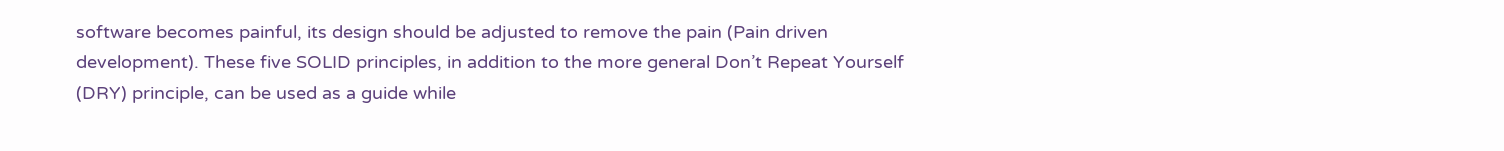software becomes painful, its design should be adjusted to remove the pain (Pain driven development). These five SOLID principles, in addition to the more general Don’t Repeat Yourself (DRY) principle, can be used as a guide while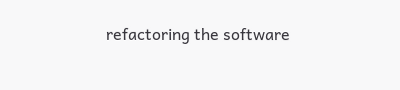refactoring the software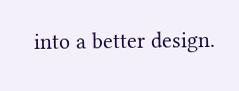into a better design.